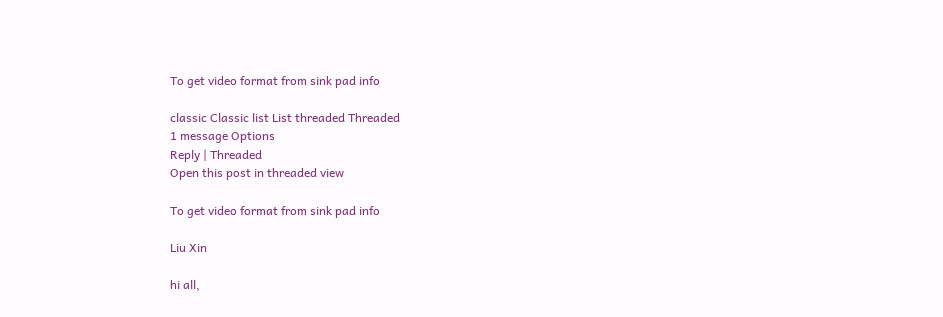To get video format from sink pad info

classic Classic list List threaded Threaded
1 message Options
Reply | Threaded
Open this post in threaded view

To get video format from sink pad info

Liu Xin

hi all,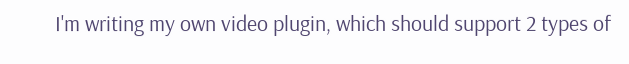I'm writing my own video plugin, which should support 2 types of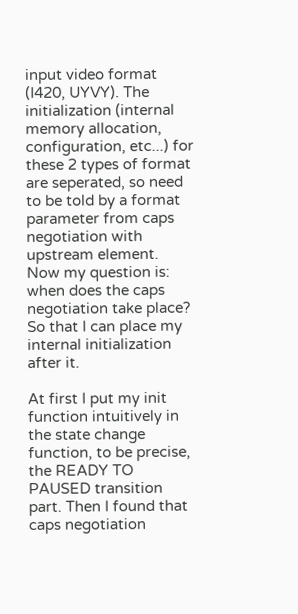input video format (I420, UYVY). The initialization (internal memory allocation, configuration, etc...) for these 2 types of format are seperated, so need to be told by a format parameter from caps negotiation with upstream element. Now my question is: when does the caps negotiation take place? So that I can place my internal initialization after it.

At first I put my init function intuitively in the state change function, to be precise, the READY TO PAUSED transition part. Then I found that caps negotiation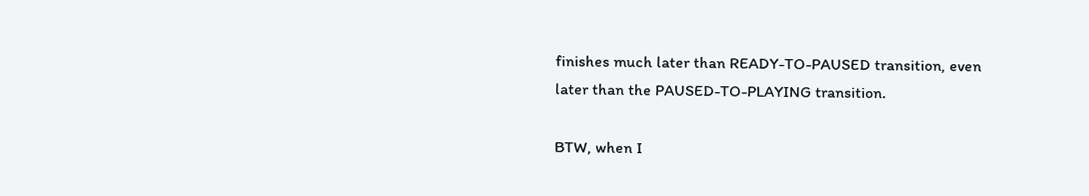finishes much later than READY-TO-PAUSED transition, even later than the PAUSED-TO-PLAYING transition.

BTW, when I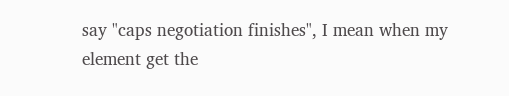say "caps negotiation finishes", I mean when my element get the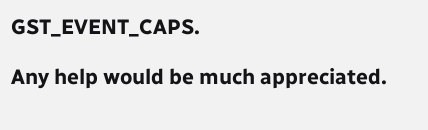GST_EVENT_CAPS.

Any help would be much appreciated.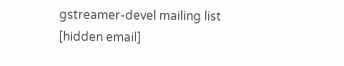gstreamer-devel mailing list
[hidden email]